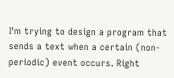I'm trying to design a program that sends a text when a certain (non-periodic) event occurs. Right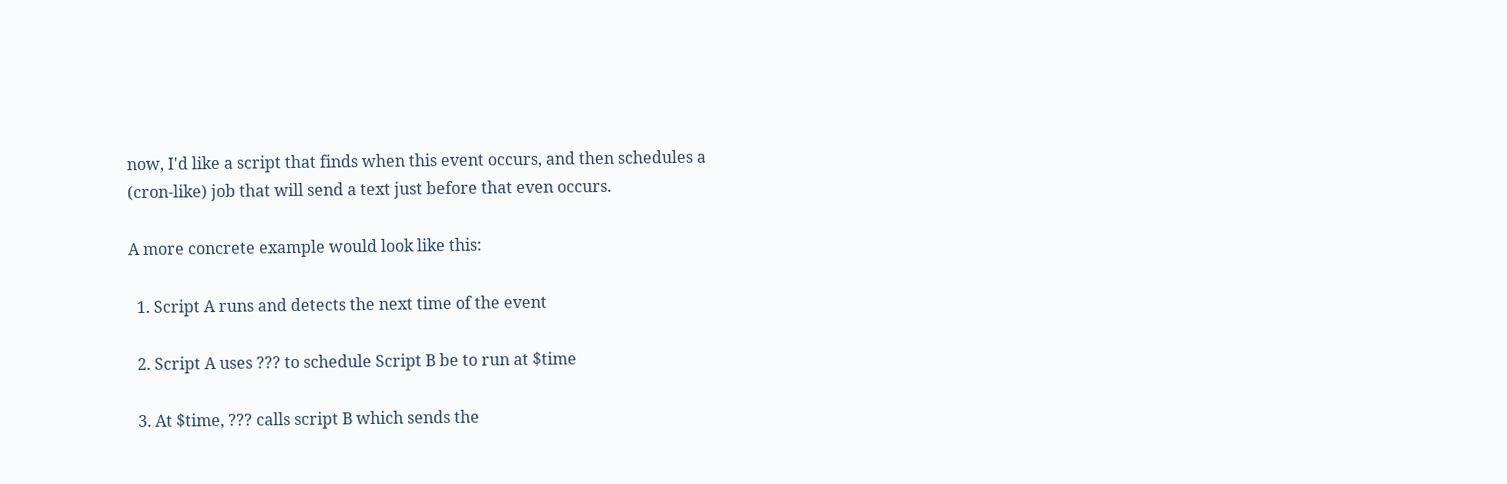now, I'd like a script that finds when this event occurs, and then schedules a (cron-like) job that will send a text just before that even occurs.

A more concrete example would look like this:

  1. Script A runs and detects the next time of the event

  2. Script A uses ??? to schedule Script B be to run at $time

  3. At $time, ??? calls script B which sends the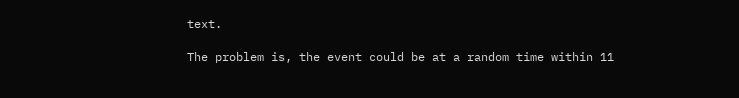text.

The problem is, the event could be at a random time within 11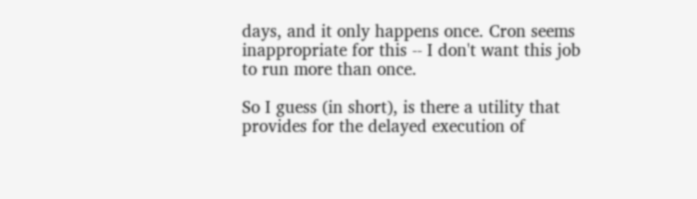days, and it only happens once. Cron seems inappropriate for this -- I don't want this job to run more than once.

So I guess (in short), is there a utility that provides for the delayed execution of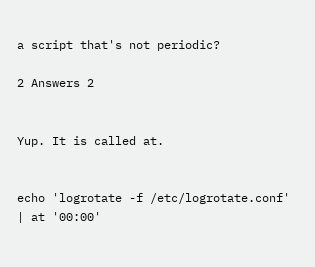a script that's not periodic?

2 Answers 2


Yup. It is called at.


echo 'logrotate -f /etc/logrotate.conf' | at '00:00'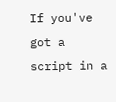If you've got a script in a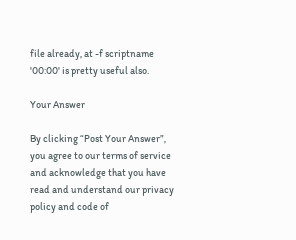file already, at -f scriptname '00:00' is pretty useful also.

Your Answer

By clicking “Post Your Answer”, you agree to our terms of service and acknowledge that you have read and understand our privacy policy and code of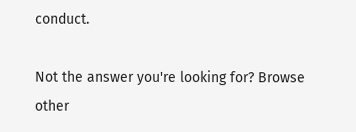conduct.

Not the answer you're looking for? Browse other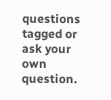questions tagged or ask your own question.